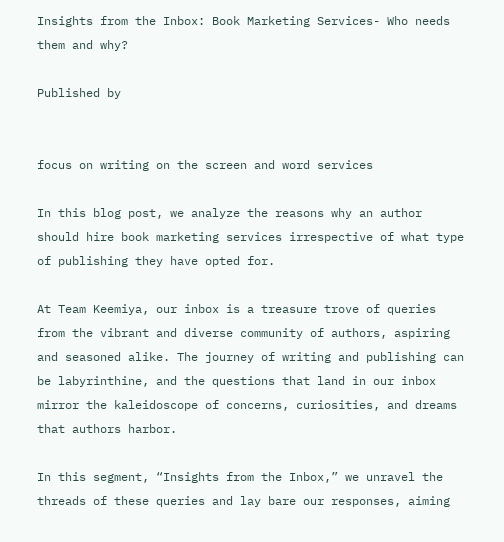Insights from the Inbox: Book Marketing Services- Who needs them and why?

Published by


focus on writing on the screen and word services

In this blog post, we analyze the reasons why an author should hire book marketing services irrespective of what type of publishing they have opted for.

At Team Keemiya, our inbox is a treasure trove of queries from the vibrant and diverse community of authors, aspiring and seasoned alike. The journey of writing and publishing can be labyrinthine, and the questions that land in our inbox mirror the kaleidoscope of concerns, curiosities, and dreams that authors harbor.

In this segment, “Insights from the Inbox,” we unravel the threads of these queries and lay bare our responses, aiming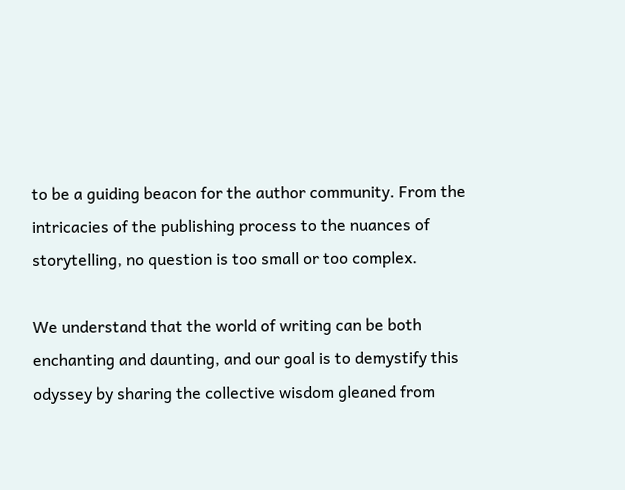to be a guiding beacon for the author community. From the intricacies of the publishing process to the nuances of storytelling, no question is too small or too complex.

We understand that the world of writing can be both enchanting and daunting, and our goal is to demystify this odyssey by sharing the collective wisdom gleaned from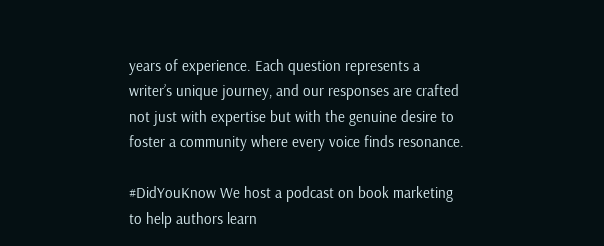years of experience. Each question represents a writer’s unique journey, and our responses are crafted not just with expertise but with the genuine desire to foster a community where every voice finds resonance.

#DidYouKnow We host a podcast on book marketing to help authors learn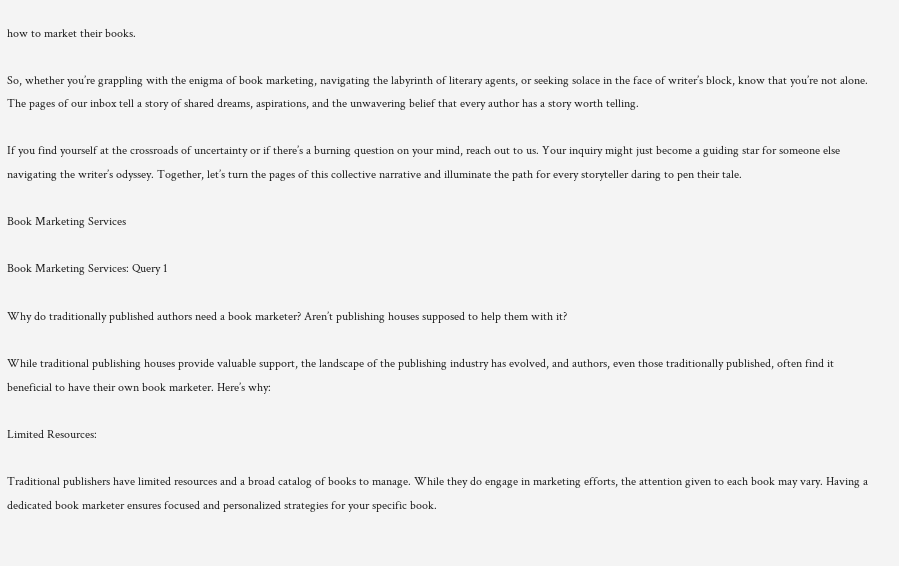how to market their books.

So, whether you’re grappling with the enigma of book marketing, navigating the labyrinth of literary agents, or seeking solace in the face of writer’s block, know that you’re not alone. The pages of our inbox tell a story of shared dreams, aspirations, and the unwavering belief that every author has a story worth telling.

If you find yourself at the crossroads of uncertainty or if there’s a burning question on your mind, reach out to us. Your inquiry might just become a guiding star for someone else navigating the writer’s odyssey. Together, let’s turn the pages of this collective narrative and illuminate the path for every storyteller daring to pen their tale.

Book Marketing Services

Book Marketing Services: Query 1

Why do traditionally published authors need a book marketer? Aren’t publishing houses supposed to help them with it?

While traditional publishing houses provide valuable support, the landscape of the publishing industry has evolved, and authors, even those traditionally published, often find it beneficial to have their own book marketer. Here’s why:

Limited Resources:

Traditional publishers have limited resources and a broad catalog of books to manage. While they do engage in marketing efforts, the attention given to each book may vary. Having a dedicated book marketer ensures focused and personalized strategies for your specific book.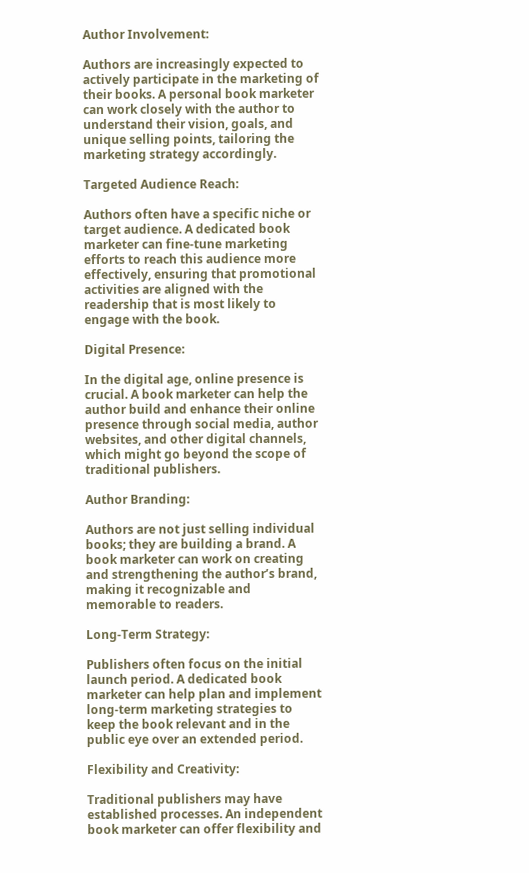Author Involvement:

Authors are increasingly expected to actively participate in the marketing of their books. A personal book marketer can work closely with the author to understand their vision, goals, and unique selling points, tailoring the marketing strategy accordingly.

Targeted Audience Reach:

Authors often have a specific niche or target audience. A dedicated book marketer can fine-tune marketing efforts to reach this audience more effectively, ensuring that promotional activities are aligned with the readership that is most likely to engage with the book.

Digital Presence:

In the digital age, online presence is crucial. A book marketer can help the author build and enhance their online presence through social media, author websites, and other digital channels, which might go beyond the scope of traditional publishers.

Author Branding:

Authors are not just selling individual books; they are building a brand. A book marketer can work on creating and strengthening the author’s brand, making it recognizable and memorable to readers.

Long-Term Strategy:

Publishers often focus on the initial launch period. A dedicated book marketer can help plan and implement long-term marketing strategies to keep the book relevant and in the public eye over an extended period.

Flexibility and Creativity:

Traditional publishers may have established processes. An independent book marketer can offer flexibility and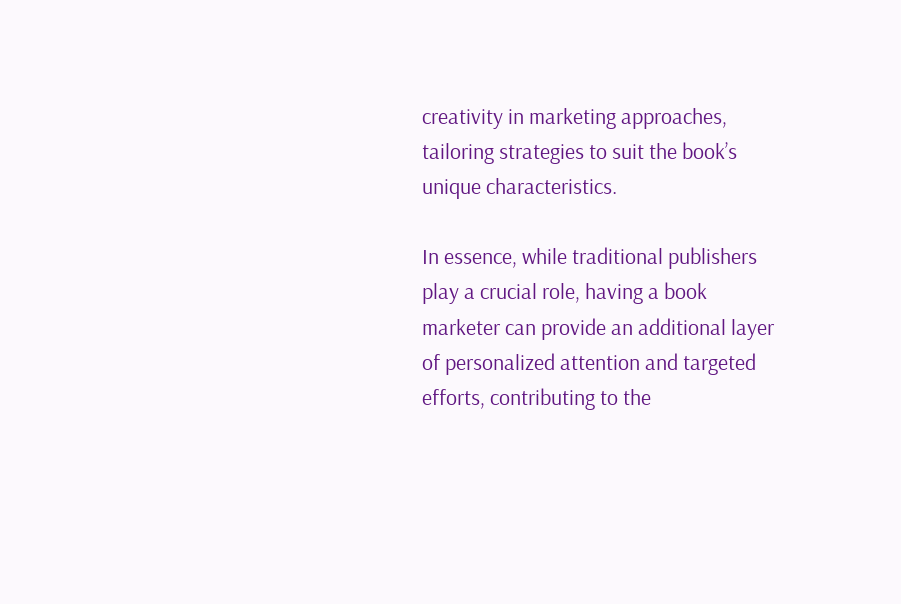creativity in marketing approaches, tailoring strategies to suit the book’s unique characteristics.

In essence, while traditional publishers play a crucial role, having a book marketer can provide an additional layer of personalized attention and targeted efforts, contributing to the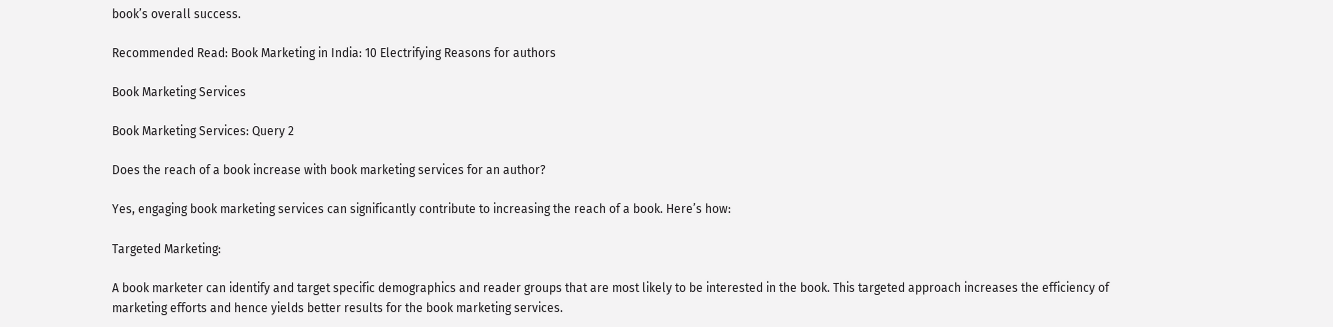book’s overall success.

Recommended Read: Book Marketing in India: 10 Electrifying Reasons for authors

Book Marketing Services

Book Marketing Services: Query 2

Does the reach of a book increase with book marketing services for an author?

Yes, engaging book marketing services can significantly contribute to increasing the reach of a book. Here’s how:

Targeted Marketing:

A book marketer can identify and target specific demographics and reader groups that are most likely to be interested in the book. This targeted approach increases the efficiency of marketing efforts and hence yields better results for the book marketing services.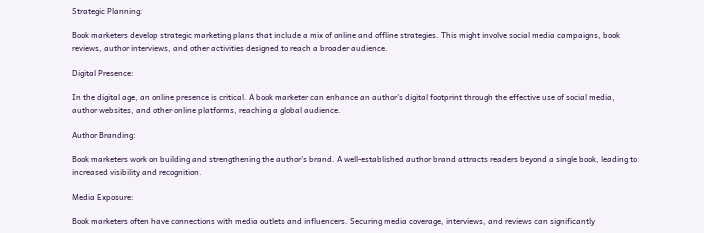Strategic Planning:

Book marketers develop strategic marketing plans that include a mix of online and offline strategies. This might involve social media campaigns, book reviews, author interviews, and other activities designed to reach a broader audience.

Digital Presence:

In the digital age, an online presence is critical. A book marketer can enhance an author’s digital footprint through the effective use of social media, author websites, and other online platforms, reaching a global audience.

Author Branding:

Book marketers work on building and strengthening the author’s brand. A well-established author brand attracts readers beyond a single book, leading to increased visibility and recognition.

Media Exposure:

Book marketers often have connections with media outlets and influencers. Securing media coverage, interviews, and reviews can significantly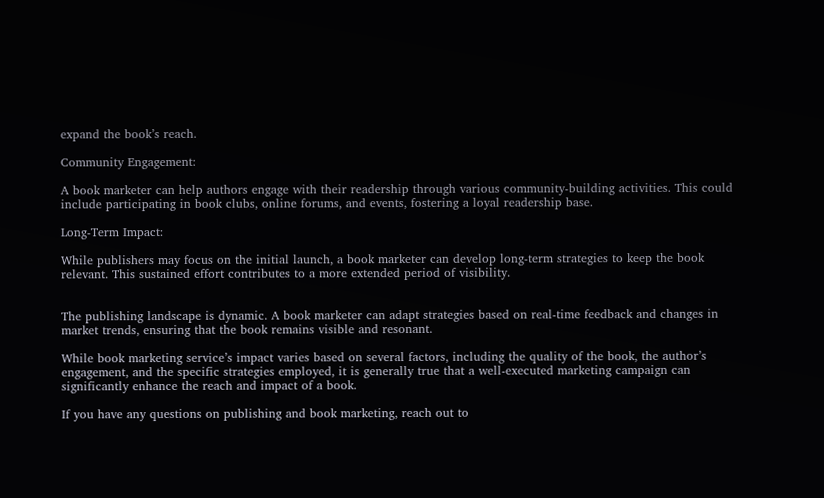expand the book’s reach.

Community Engagement:

A book marketer can help authors engage with their readership through various community-building activities. This could include participating in book clubs, online forums, and events, fostering a loyal readership base.

Long-Term Impact:

While publishers may focus on the initial launch, a book marketer can develop long-term strategies to keep the book relevant. This sustained effort contributes to a more extended period of visibility.


The publishing landscape is dynamic. A book marketer can adapt strategies based on real-time feedback and changes in market trends, ensuring that the book remains visible and resonant.

While book marketing service’s impact varies based on several factors, including the quality of the book, the author’s engagement, and the specific strategies employed, it is generally true that a well-executed marketing campaign can significantly enhance the reach and impact of a book.

If you have any questions on publishing and book marketing, reach out to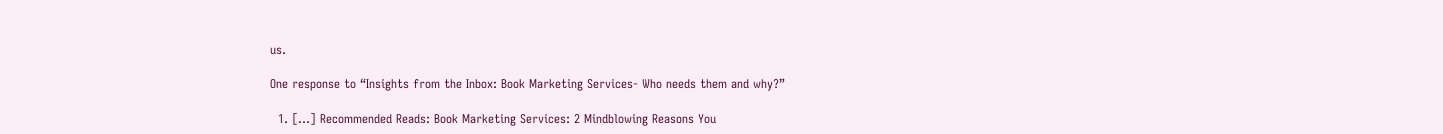us.

One response to “Insights from the Inbox: Book Marketing Services- Who needs them and why?”

  1. […] Recommended Reads: Book Marketing Services: 2 Mindblowing Reasons You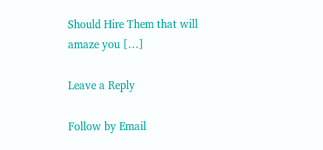Should Hire Them that will amaze you […]

Leave a Reply

Follow by Email